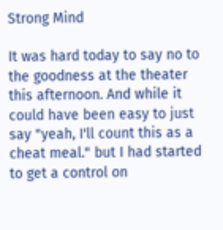Strong Mind

It was hard today to say no to the goodness at the theater this afternoon. And while it could have been easy to just say "yeah, I'll count this as a cheat meal." but I had started to get a control on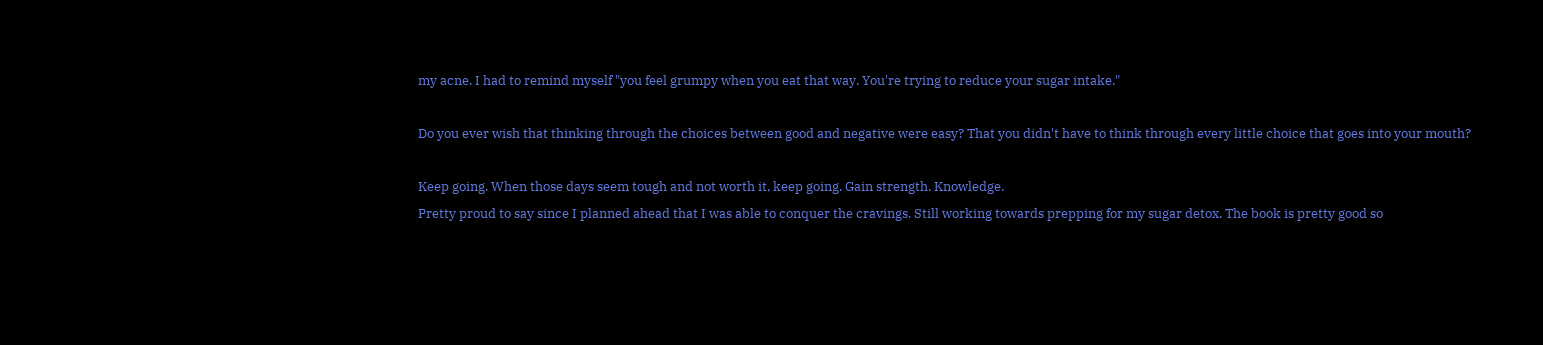my acne. I had to remind myself "you feel grumpy when you eat that way. You're trying to reduce your sugar intake."

Do you ever wish that thinking through the choices between good and negative were easy? That you didn't have to think through every little choice that goes into your mouth?

Keep going. When those days seem tough and not worth it, keep going. Gain strength. Knowledge.
Pretty proud to say since I planned ahead that I was able to conquer the cravings. Still working towards prepping for my sugar detox. The book is pretty good so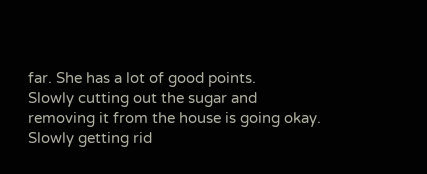far. She has a lot of good points.
Slowly cutting out the sugar and removing it from the house is going okay. Slowly getting rid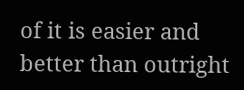of it is easier and better than outright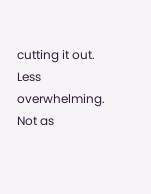cutting it out. Less overwhelming. Not as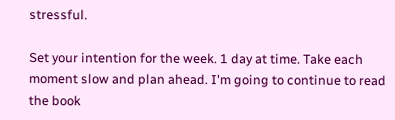stressful.

Set your intention for the week. 1 day at time. Take each moment slow and plan ahead. I'm going to continue to read the book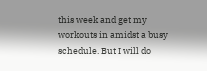this week and get my workouts in amidst a busy schedule. But I will do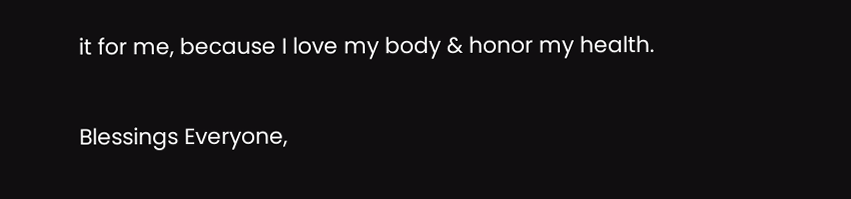it for me, because I love my body & honor my health.

Blessings Everyone,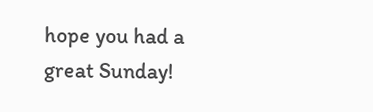hope you had a great Sunday!